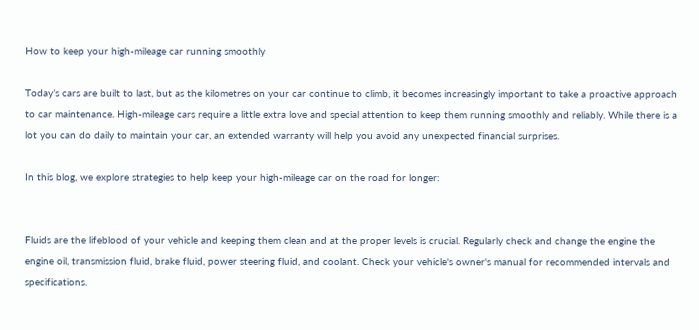How to keep your high-mileage car running smoothly

Today’s cars are built to last, but as the kilometres on your car continue to climb, it becomes increasingly important to take a proactive approach to car maintenance. High-mileage cars require a little extra love and special attention to keep them running smoothly and reliably. While there is a lot you can do daily to maintain your car, an extended warranty will help you avoid any unexpected financial surprises.

In this blog, we explore strategies to help keep your high-mileage car on the road for longer:


Fluids are the lifeblood of your vehicle and keeping them clean and at the proper levels is crucial. Regularly check and change the engine the engine oil, transmission fluid, brake fluid, power steering fluid, and coolant. Check your vehicle's owner's manual for recommended intervals and specifications.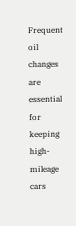Frequent oil changes are essential for keeping high-mileage cars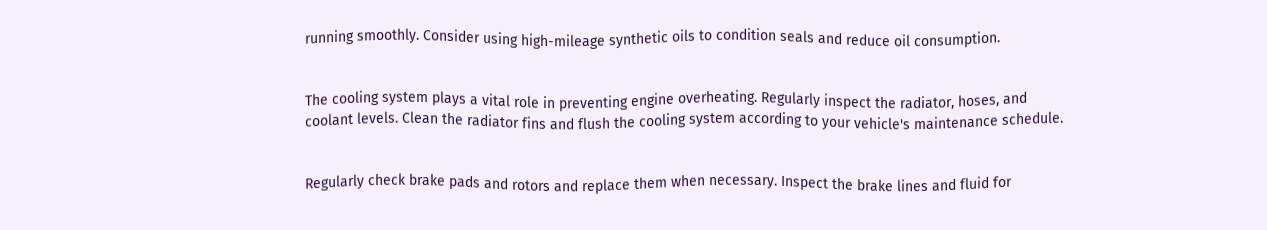running smoothly. Consider using high-mileage synthetic oils to condition seals and reduce oil consumption.


The cooling system plays a vital role in preventing engine overheating. Regularly inspect the radiator, hoses, and coolant levels. Clean the radiator fins and flush the cooling system according to your vehicle's maintenance schedule.


Regularly check brake pads and rotors and replace them when necessary. Inspect the brake lines and fluid for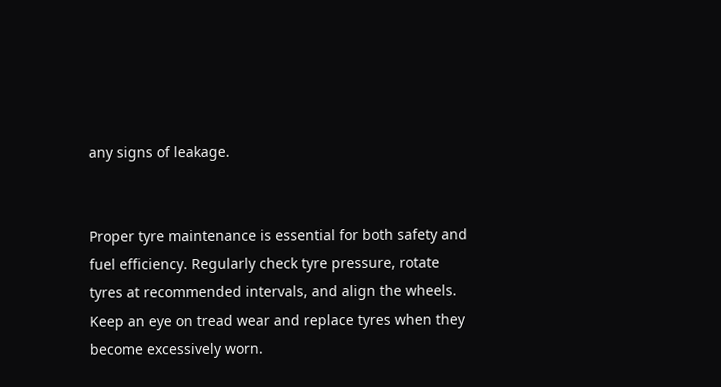any signs of leakage.


Proper tyre maintenance is essential for both safety and fuel efficiency. Regularly check tyre pressure, rotate tyres at recommended intervals, and align the wheels. Keep an eye on tread wear and replace tyres when they become excessively worn.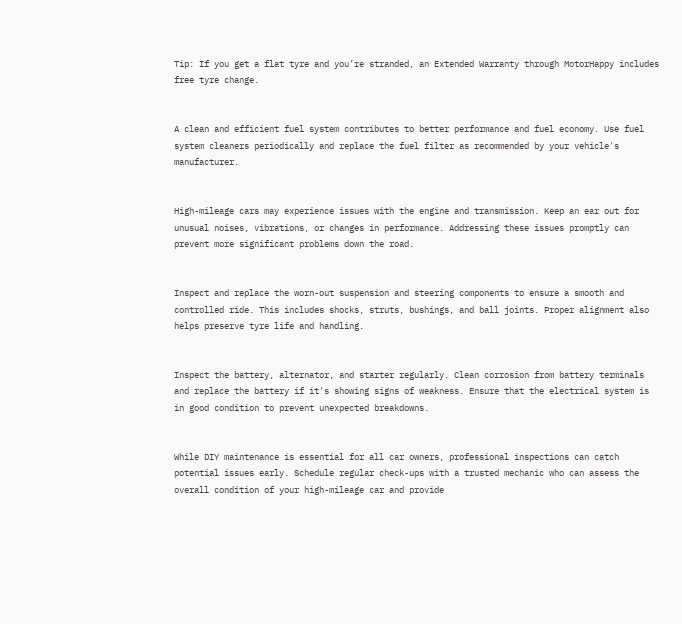Tip: If you get a flat tyre and you’re stranded, an Extended Warranty through MotorHappy includes free tyre change.


A clean and efficient fuel system contributes to better performance and fuel economy. Use fuel system cleaners periodically and replace the fuel filter as recommended by your vehicle's manufacturer.


High-mileage cars may experience issues with the engine and transmission. Keep an ear out for unusual noises, vibrations, or changes in performance. Addressing these issues promptly can prevent more significant problems down the road.


Inspect and replace the worn-out suspension and steering components to ensure a smooth and controlled ride. This includes shocks, struts, bushings, and ball joints. Proper alignment also helps preserve tyre life and handling.


Inspect the battery, alternator, and starter regularly. Clean corrosion from battery terminals and replace the battery if it's showing signs of weakness. Ensure that the electrical system is in good condition to prevent unexpected breakdowns.


While DIY maintenance is essential for all car owners, professional inspections can catch potential issues early. Schedule regular check-ups with a trusted mechanic who can assess the overall condition of your high-mileage car and provide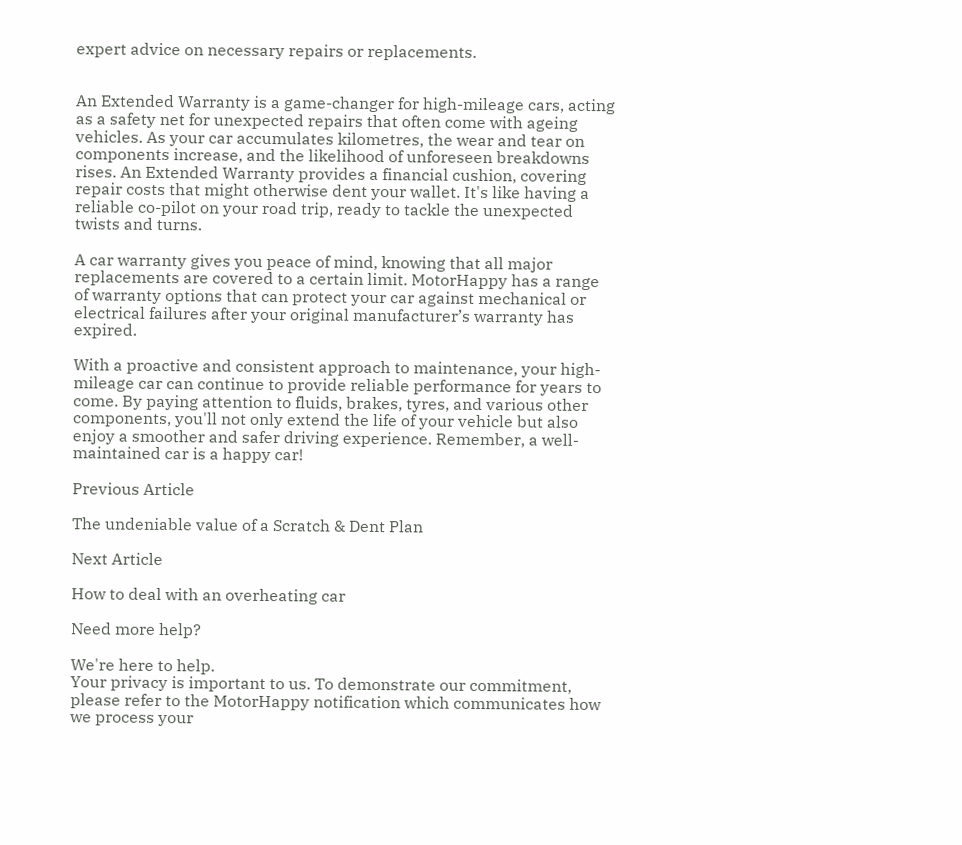expert advice on necessary repairs or replacements.


An Extended Warranty is a game-changer for high-mileage cars, acting as a safety net for unexpected repairs that often come with ageing vehicles. As your car accumulates kilometres, the wear and tear on components increase, and the likelihood of unforeseen breakdowns rises. An Extended Warranty provides a financial cushion, covering repair costs that might otherwise dent your wallet. It's like having a reliable co-pilot on your road trip, ready to tackle the unexpected twists and turns.

A car warranty gives you peace of mind, knowing that all major replacements are covered to a certain limit. MotorHappy has a range of warranty options that can protect your car against mechanical or electrical failures after your original manufacturer’s warranty has expired.

With a proactive and consistent approach to maintenance, your high-mileage car can continue to provide reliable performance for years to come. By paying attention to fluids, brakes, tyres, and various other components, you'll not only extend the life of your vehicle but also enjoy a smoother and safer driving experience. Remember, a well-maintained car is a happy car!

Previous Article

The undeniable value of a Scratch & Dent Plan

Next Article

How to deal with an overheating car

Need more help?

We're here to help.
Your privacy is important to us. To demonstrate our commitment, please refer to the MotorHappy notification which communicates how we process your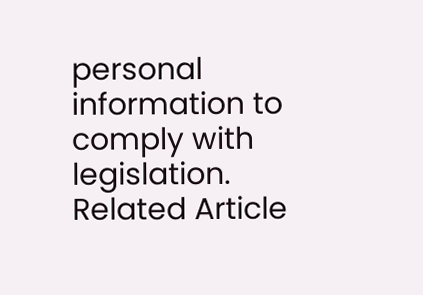personal information to comply with legislation.
Related Article